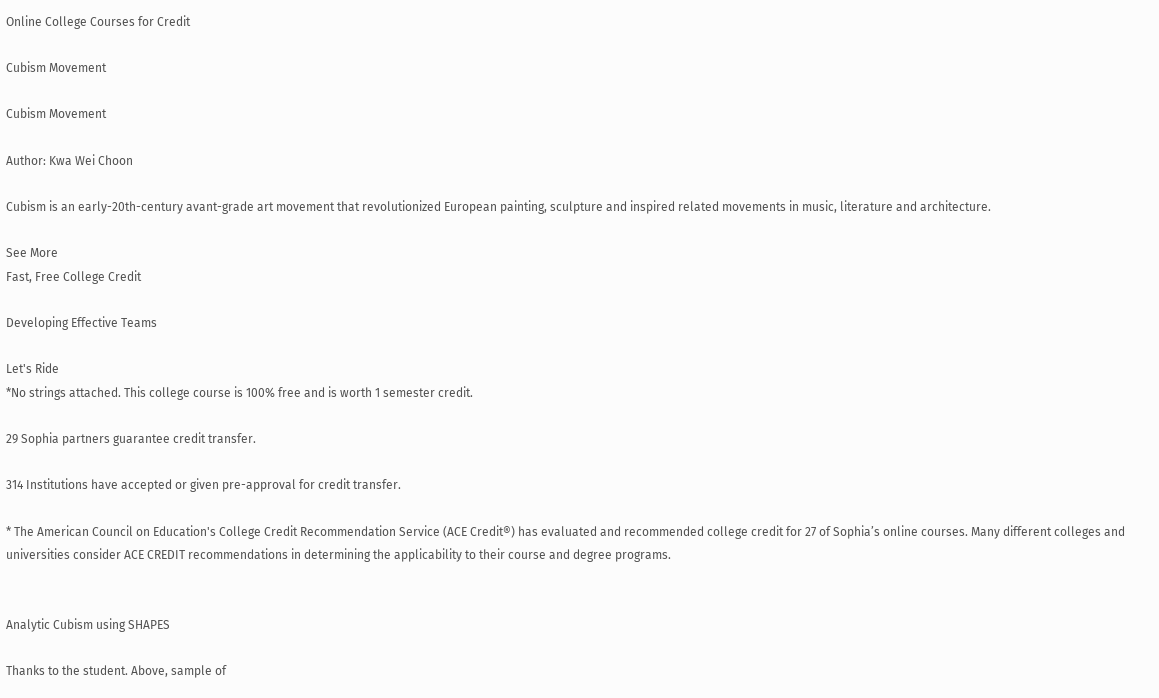Online College Courses for Credit

Cubism Movement

Cubism Movement

Author: Kwa Wei Choon

Cubism is an early-20th-century avant-grade art movement that revolutionized European painting, sculpture and inspired related movements in music, literature and architecture.

See More
Fast, Free College Credit

Developing Effective Teams

Let's Ride
*No strings attached. This college course is 100% free and is worth 1 semester credit.

29 Sophia partners guarantee credit transfer.

314 Institutions have accepted or given pre-approval for credit transfer.

* The American Council on Education's College Credit Recommendation Service (ACE Credit®) has evaluated and recommended college credit for 27 of Sophia’s online courses. Many different colleges and universities consider ACE CREDIT recommendations in determining the applicability to their course and degree programs.


Analytic Cubism using SHAPES

Thanks to the student. Above, sample of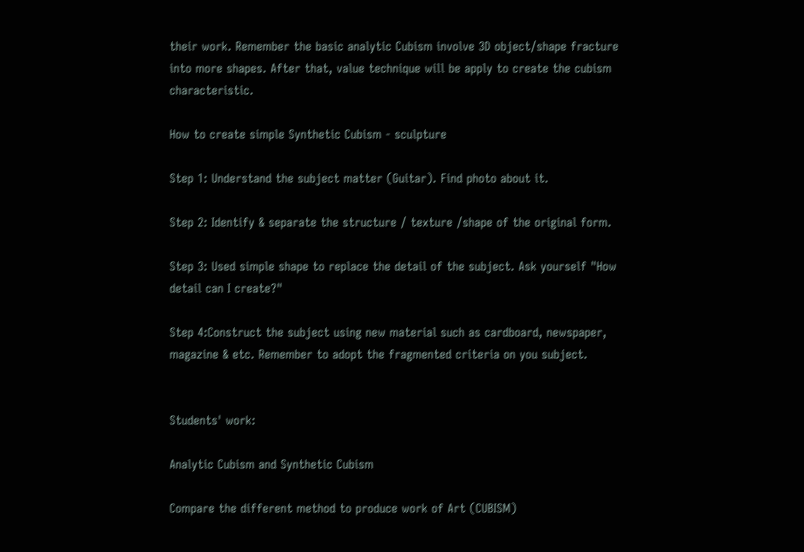their work. Remember the basic analytic Cubism involve 3D object/shape fracture into more shapes. After that, value technique will be apply to create the cubism characteristic.

How to create simple Synthetic Cubism - sculpture

Step 1: Understand the subject matter (Guitar). Find photo about it.

Step 2: Identify & separate the structure / texture /shape of the original form.

Step 3: Used simple shape to replace the detail of the subject. Ask yourself "How detail can I create?"

Step 4:Construct the subject using new material such as cardboard, newspaper, magazine & etc. Remember to adopt the fragmented criteria on you subject.


Students' work:

Analytic Cubism and Synthetic Cubism

Compare the different method to produce work of Art (CUBISM)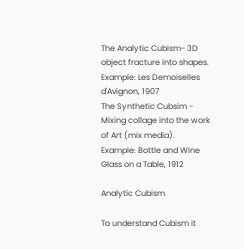The Analytic Cubism- 3D object fracture into shapes.
Example: Les Demoiselles d'Avignon, 1907
The Synthetic Cubsim - Mixing collage into the work of Art (mix media).
Example: Bottle and Wine Glass on a Table, 1912

Analytic Cubism

To understand Cubism it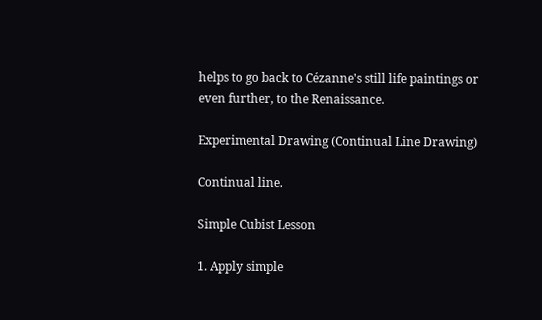helps to go back to Cézanne's still life paintings or even further, to the Renaissance.

Experimental Drawing (Continual Line Drawing)

Continual line.

Simple Cubist Lesson

1. Apply simple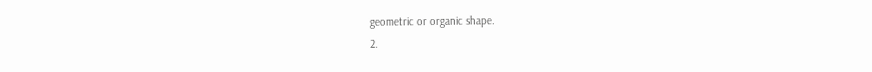geometric or organic shape.
2.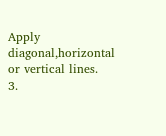Apply diagonal,horizontal or vertical lines.
3.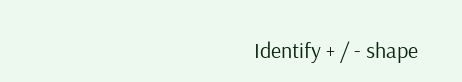Identify + / - shape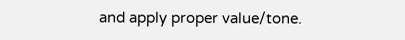and apply proper value/tone.